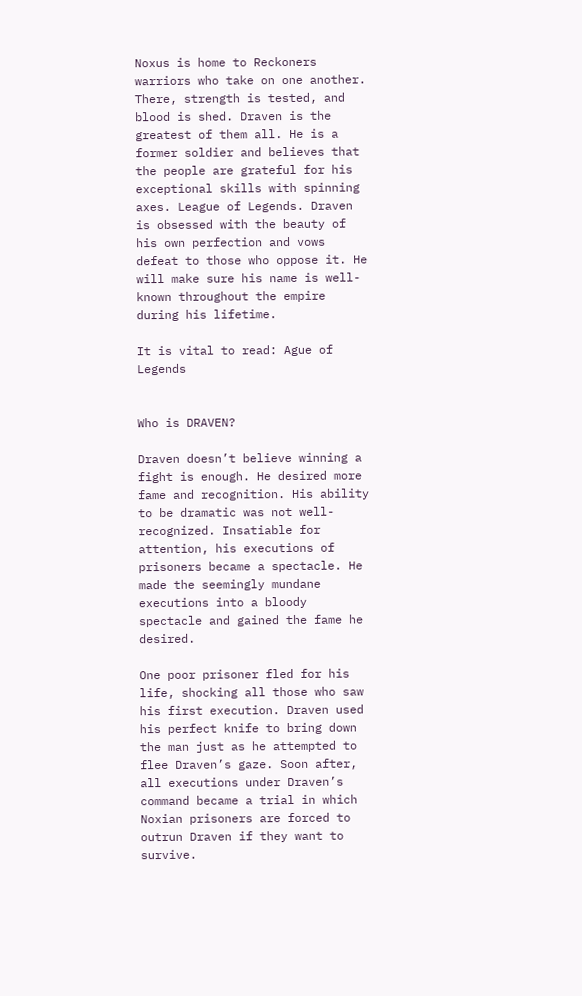Noxus is home to Reckoners warriors who take on one another. There, strength is tested, and blood is shed. Draven is the greatest of them all. He is a former soldier and believes that the people are grateful for his exceptional skills with spinning axes. League of Legends. Draven is obsessed with the beauty of his own perfection and vows defeat to those who oppose it. He will make sure his name is well-known throughout the empire during his lifetime.

It is vital to read: Ague of Legends


Who is DRAVEN?

Draven doesn’t believe winning a fight is enough. He desired more fame and recognition. His ability to be dramatic was not well-recognized. Insatiable for attention, his executions of prisoners became a spectacle. He made the seemingly mundane executions into a bloody spectacle and gained the fame he desired.

One poor prisoner fled for his life, shocking all those who saw his first execution. Draven used his perfect knife to bring down the man just as he attempted to flee Draven’s gaze. Soon after, all executions under Draven’s command became a trial in which Noxian prisoners are forced to outrun Draven if they want to survive.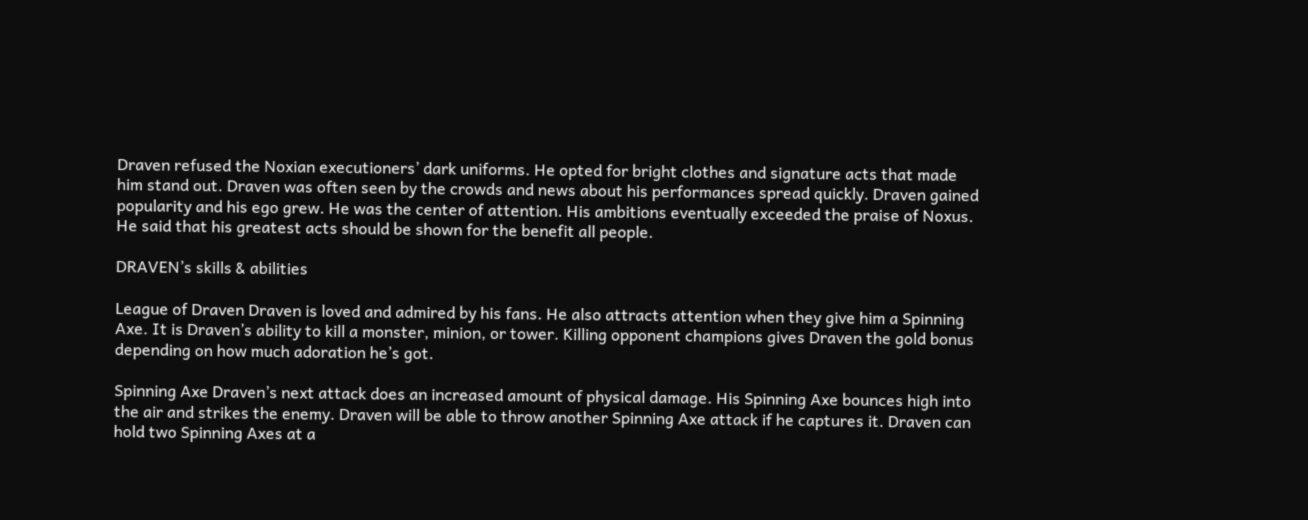Draven refused the Noxian executioners’ dark uniforms. He opted for bright clothes and signature acts that made him stand out. Draven was often seen by the crowds and news about his performances spread quickly. Draven gained popularity and his ego grew. He was the center of attention. His ambitions eventually exceeded the praise of Noxus. He said that his greatest acts should be shown for the benefit all people.

DRAVEN’s skills & abilities

League of Draven Draven is loved and admired by his fans. He also attracts attention when they give him a Spinning Axe. It is Draven’s ability to kill a monster, minion, or tower. Killing opponent champions gives Draven the gold bonus depending on how much adoration he’s got.

Spinning Axe Draven’s next attack does an increased amount of physical damage. His Spinning Axe bounces high into the air and strikes the enemy. Draven will be able to throw another Spinning Axe attack if he captures it. Draven can hold two Spinning Axes at a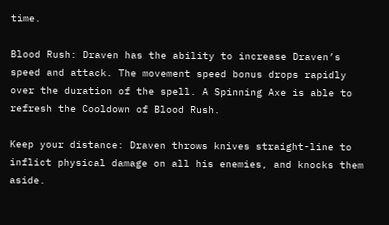time.

Blood Rush: Draven has the ability to increase Draven’s speed and attack. The movement speed bonus drops rapidly over the duration of the spell. A Spinning Axe is able to refresh the Cooldown of Blood Rush.

Keep your distance: Draven throws knives straight-line to inflict physical damage on all his enemies, and knocks them aside.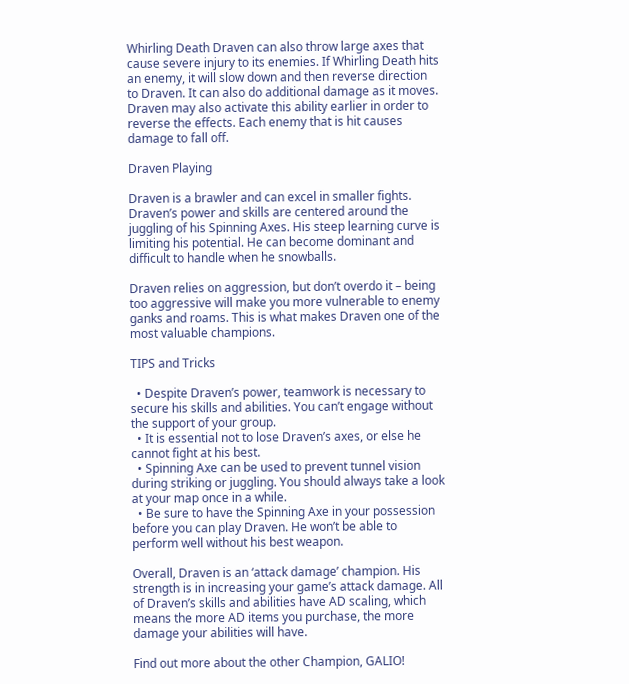Whirling Death Draven can also throw large axes that cause severe injury to its enemies. If Whirling Death hits an enemy, it will slow down and then reverse direction to Draven. It can also do additional damage as it moves. Draven may also activate this ability earlier in order to reverse the effects. Each enemy that is hit causes damage to fall off.

Draven Playing

Draven is a brawler and can excel in smaller fights. Draven’s power and skills are centered around the juggling of his Spinning Axes. His steep learning curve is limiting his potential. He can become dominant and difficult to handle when he snowballs.

Draven relies on aggression, but don’t overdo it – being too aggressive will make you more vulnerable to enemy ganks and roams. This is what makes Draven one of the most valuable champions.

TIPS and Tricks

  • Despite Draven’s power, teamwork is necessary to secure his skills and abilities. You can’t engage without the support of your group.
  • It is essential not to lose Draven’s axes, or else he cannot fight at his best.
  • Spinning Axe can be used to prevent tunnel vision during striking or juggling. You should always take a look at your map once in a while.
  • Be sure to have the Spinning Axe in your possession before you can play Draven. He won’t be able to perform well without his best weapon.

Overall, Draven is an ‘attack damage’ champion. His strength is in increasing your game’s attack damage. All of Draven’s skills and abilities have AD scaling, which means the more AD items you purchase, the more damage your abilities will have.

Find out more about the other Champion, GALIO!